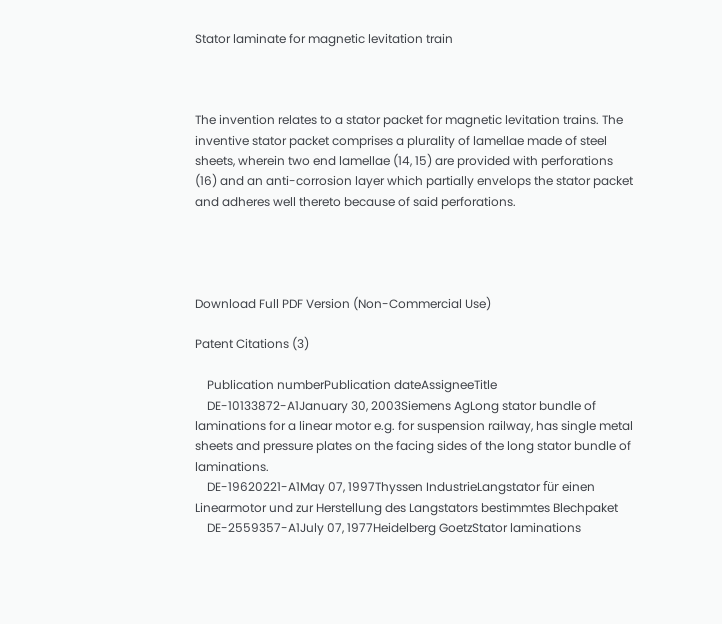Stator laminate for magnetic levitation train



The invention relates to a stator packet for magnetic levitation trains. The inventive stator packet comprises a plurality of lamellae made of steel sheets, wherein two end lamellae (14, 15) are provided with perforations (16) and an anti-corrosion layer which partially envelops the stator packet and adheres well thereto because of said perforations.




Download Full PDF Version (Non-Commercial Use)

Patent Citations (3)

    Publication numberPublication dateAssigneeTitle
    DE-10133872-A1January 30, 2003Siemens AgLong stator bundle of laminations for a linear motor e.g. for suspension railway, has single metal sheets and pressure plates on the facing sides of the long stator bundle of laminations.
    DE-19620221-A1May 07, 1997Thyssen IndustrieLangstator für einen Linearmotor und zur Herstellung des Langstators bestimmtes Blechpaket
    DE-2559357-A1July 07, 1977Heidelberg GoetzStator laminations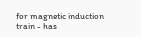for magnetic induction train - has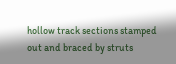hollow track sections stamped out and braced by struts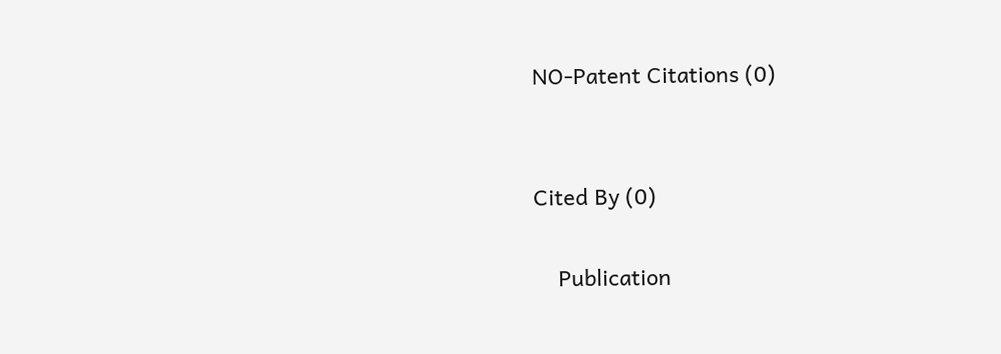NO-Patent Citations (0)


Cited By (0)

    Publication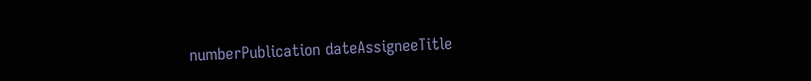numberPublication dateAssigneeTitle